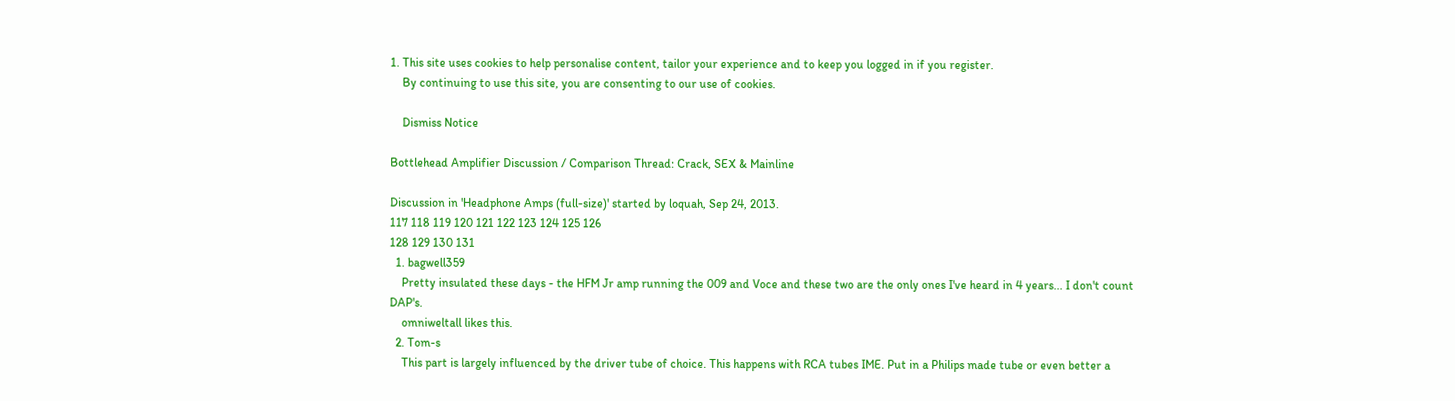1. This site uses cookies to help personalise content, tailor your experience and to keep you logged in if you register.
    By continuing to use this site, you are consenting to our use of cookies.

    Dismiss Notice

Bottlehead Amplifier Discussion / Comparison Thread: Crack, SEX & Mainline

Discussion in 'Headphone Amps (full-size)' started by loquah, Sep 24, 2013.
117 118 119 120 121 122 123 124 125 126
128 129 130 131
  1. bagwell359
    Pretty insulated these days - the HFM Jr amp running the 009 and Voce and these two are the only ones I've heard in 4 years... I don't count DAP's.
    omniweltall likes this.
  2. Tom-s
    This part is largely influenced by the driver tube of choice. This happens with RCA tubes IME. Put in a Philips made tube or even better a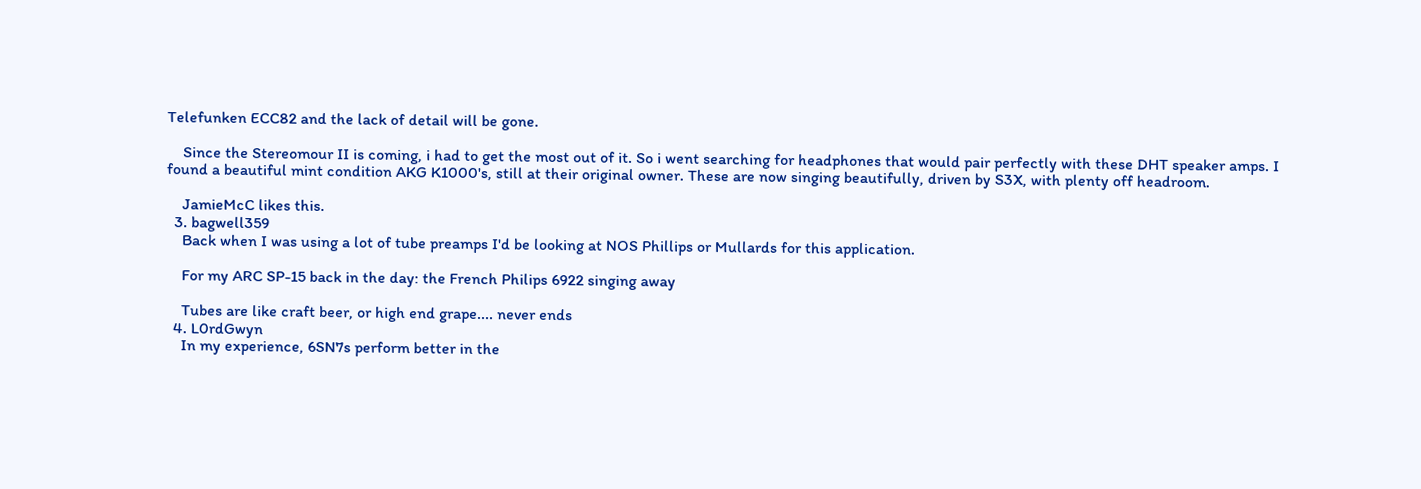Telefunken ECC82 and the lack of detail will be gone.

    Since the Stereomour II is coming, i had to get the most out of it. So i went searching for headphones that would pair perfectly with these DHT speaker amps. I found a beautiful mint condition AKG K1000's, still at their original owner. These are now singing beautifully, driven by S3X, with plenty off headroom.

    JamieMcC likes this.
  3. bagwell359
    Back when I was using a lot of tube preamps I'd be looking at NOS Phillips or Mullards for this application.

    For my ARC SP-15 back in the day: the French Philips 6922 singing away

    Tubes are like craft beer, or high end grape.... never ends
  4. L0rdGwyn
    In my experience, 6SN7s perform better in the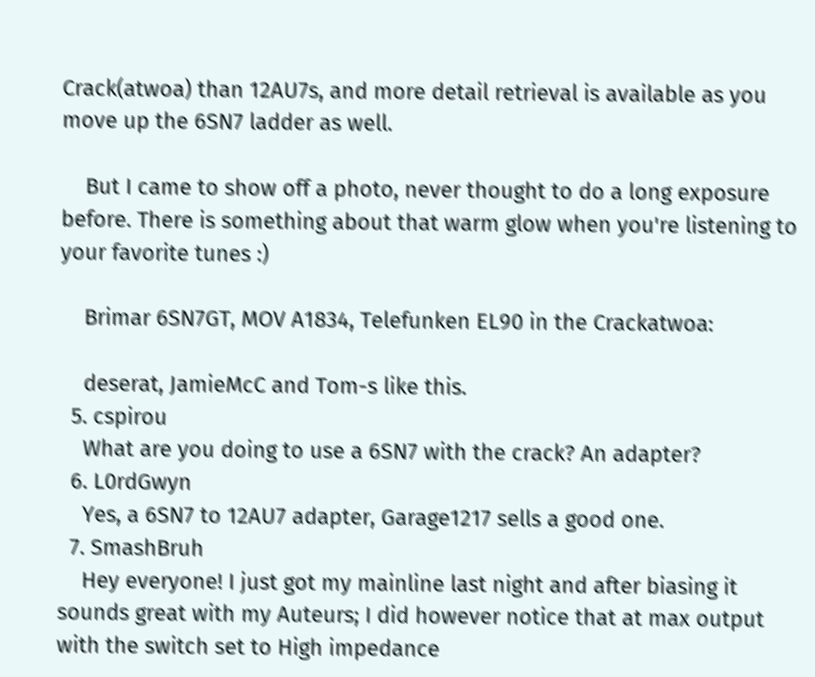Crack(atwoa) than 12AU7s, and more detail retrieval is available as you move up the 6SN7 ladder as well.

    But I came to show off a photo, never thought to do a long exposure before. There is something about that warm glow when you're listening to your favorite tunes :)

    Brimar 6SN7GT, MOV A1834, Telefunken EL90 in the Crackatwoa:

    deserat, JamieMcC and Tom-s like this.
  5. cspirou
    What are you doing to use a 6SN7 with the crack? An adapter?
  6. L0rdGwyn
    Yes, a 6SN7 to 12AU7 adapter, Garage1217 sells a good one.
  7. SmashBruh
    Hey everyone! I just got my mainline last night and after biasing it sounds great with my Auteurs; I did however notice that at max output with the switch set to High impedance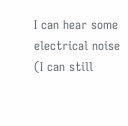I can hear some electrical noise (I can still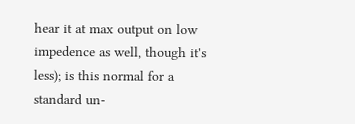hear it at max output on low impedence as well, though it's less); is this normal for a standard un-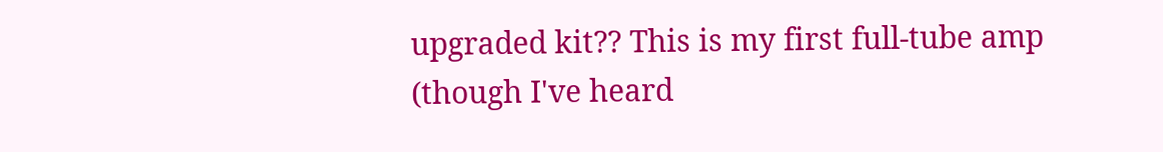upgraded kit?? This is my first full-tube amp (though I've heard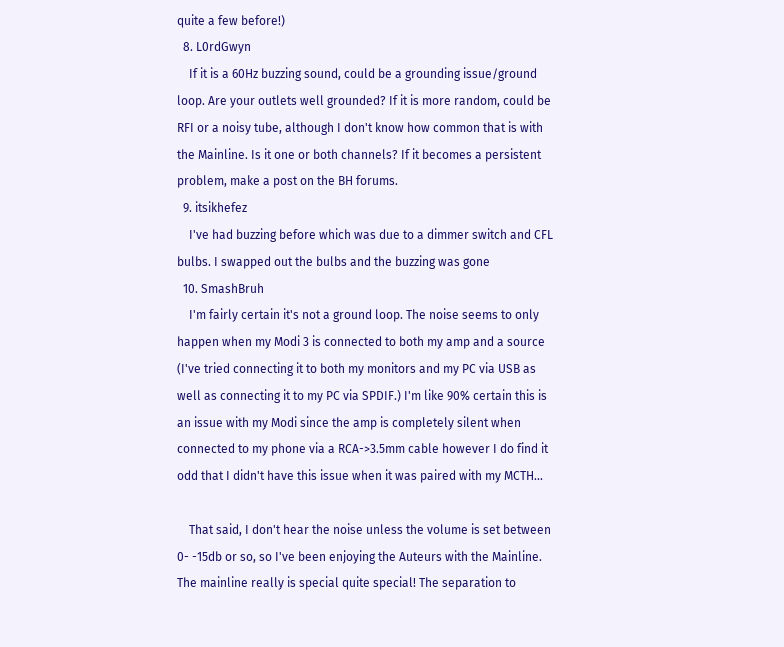quite a few before!)
  8. L0rdGwyn
    If it is a 60Hz buzzing sound, could be a grounding issue/ground loop. Are your outlets well grounded? If it is more random, could be RFI or a noisy tube, although I don't know how common that is with the Mainline. Is it one or both channels? If it becomes a persistent problem, make a post on the BH forums.
  9. itsikhefez
    I've had buzzing before which was due to a dimmer switch and CFL bulbs. I swapped out the bulbs and the buzzing was gone
  10. SmashBruh
    I'm fairly certain it's not a ground loop. The noise seems to only happen when my Modi 3 is connected to both my amp and a source (I've tried connecting it to both my monitors and my PC via USB as well as connecting it to my PC via SPDIF.) I'm like 90% certain this is an issue with my Modi since the amp is completely silent when connected to my phone via a RCA->3.5mm cable however I do find it odd that I didn't have this issue when it was paired with my MCTH...

    That said, I don't hear the noise unless the volume is set between 0- -15db or so, so I've been enjoying the Auteurs with the Mainline. The mainline really is special quite special! The separation to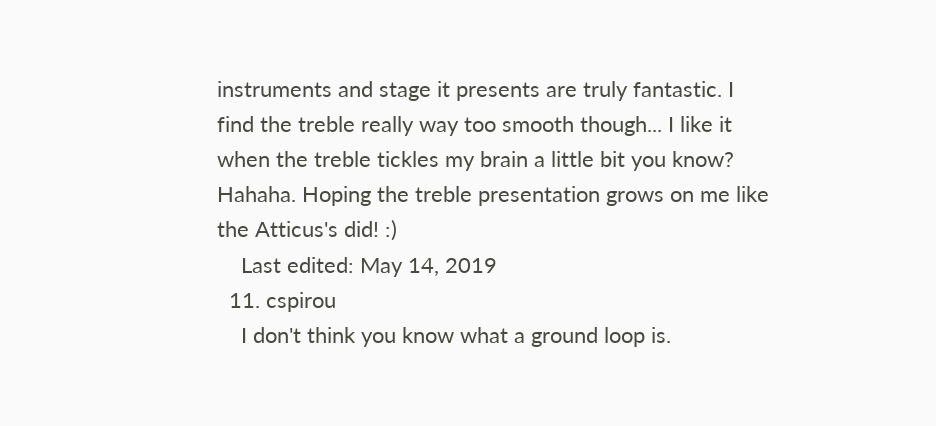instruments and stage it presents are truly fantastic. I find the treble really way too smooth though... I like it when the treble tickles my brain a little bit you know? Hahaha. Hoping the treble presentation grows on me like the Atticus's did! :)
    Last edited: May 14, 2019
  11. cspirou
    I don't think you know what a ground loop is.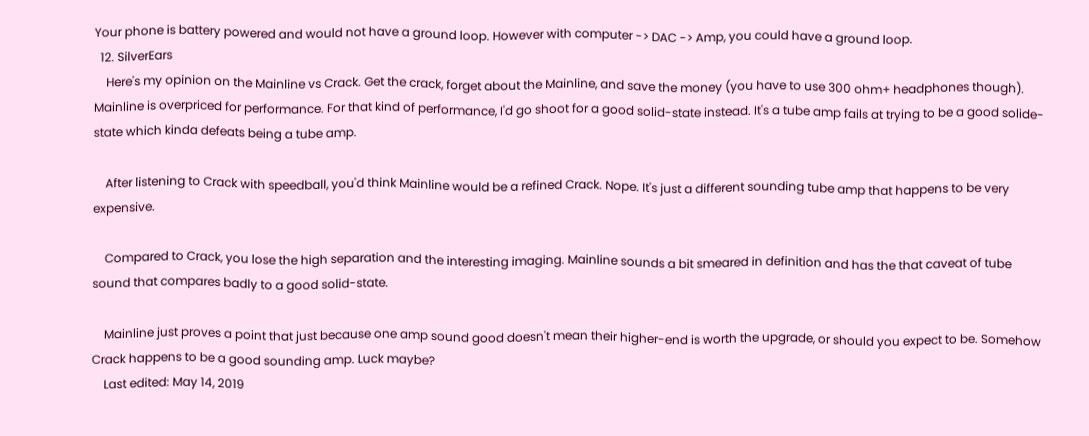Your phone is battery powered and would not have a ground loop. However with computer -> DAC -> Amp, you could have a ground loop.
  12. SilverEars
    Here's my opinion on the Mainline vs Crack. Get the crack, forget about the Mainline, and save the money (you have to use 300 ohm+ headphones though). Mainline is overpriced for performance. For that kind of performance, I'd go shoot for a good solid-state instead. It's a tube amp fails at trying to be a good solide-state which kinda defeats being a tube amp.

    After listening to Crack with speedball, you'd think Mainline would be a refined Crack. Nope. It's just a different sounding tube amp that happens to be very expensive.

    Compared to Crack, you lose the high separation and the interesting imaging. Mainline sounds a bit smeared in definition and has the that caveat of tube sound that compares badly to a good solid-state.

    Mainline just proves a point that just because one amp sound good doesn't mean their higher-end is worth the upgrade, or should you expect to be. Somehow Crack happens to be a good sounding amp. Luck maybe?
    Last edited: May 14, 2019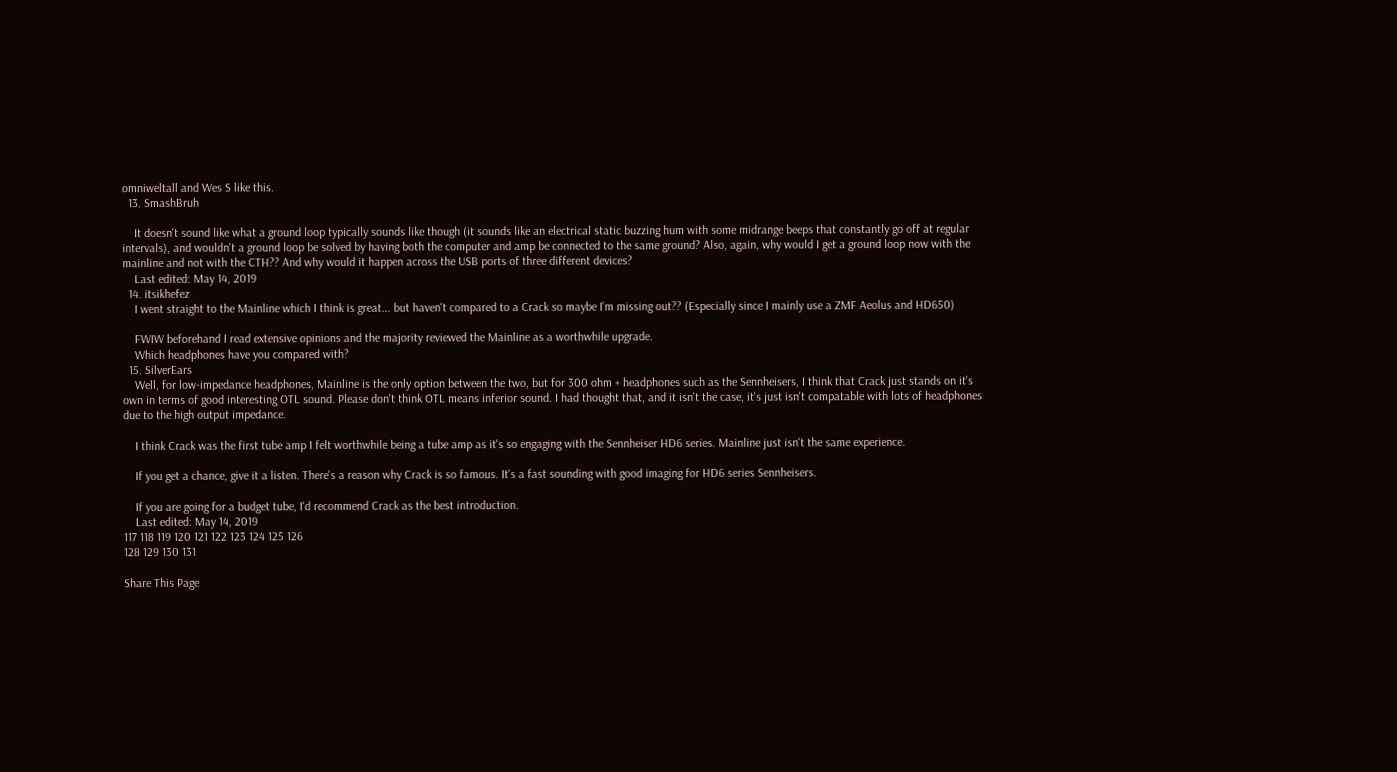omniweltall and Wes S like this.
  13. SmashBruh

    It doesn't sound like what a ground loop typically sounds like though (it sounds like an electrical static buzzing hum with some midrange beeps that constantly go off at regular intervals), and wouldn't a ground loop be solved by having both the computer and amp be connected to the same ground? Also, again, why would I get a ground loop now with the mainline and not with the CTH?? And why would it happen across the USB ports of three different devices?
    Last edited: May 14, 2019
  14. itsikhefez
    I went straight to the Mainline which I think is great... but haven't compared to a Crack so maybe I'm missing out?? (Especially since I mainly use a ZMF Aeolus and HD650)

    FWIW beforehand I read extensive opinions and the majority reviewed the Mainline as a worthwhile upgrade.
    Which headphones have you compared with?
  15. SilverEars
    Well, for low-impedance headphones, Mainline is the only option between the two, but for 300 ohm + headphones such as the Sennheisers, I think that Crack just stands on it's own in terms of good interesting OTL sound. Please don't think OTL means inferior sound. I had thought that, and it isn't the case, it's just isn't compatable with lots of headphones due to the high output impedance.

    I think Crack was the first tube amp I felt worthwhile being a tube amp as it's so engaging with the Sennheiser HD6 series. Mainline just isn't the same experience.

    If you get a chance, give it a listen. There's a reason why Crack is so famous. It's a fast sounding with good imaging for HD6 series Sennheisers.

    If you are going for a budget tube, I'd recommend Crack as the best introduction.
    Last edited: May 14, 2019
117 118 119 120 121 122 123 124 125 126
128 129 130 131

Share This Page